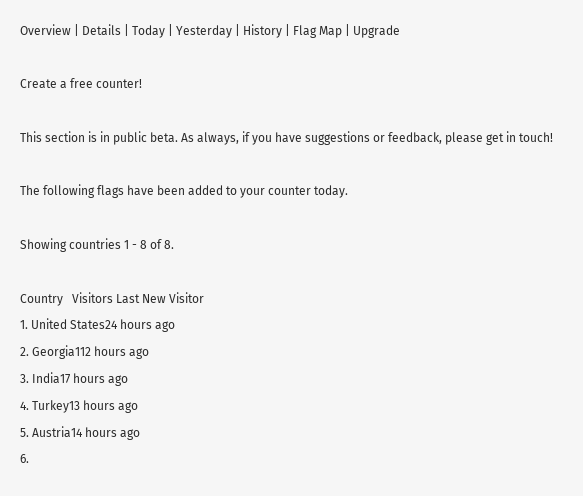Overview | Details | Today | Yesterday | History | Flag Map | Upgrade

Create a free counter!

This section is in public beta. As always, if you have suggestions or feedback, please get in touch!

The following flags have been added to your counter today.

Showing countries 1 - 8 of 8.

Country   Visitors Last New Visitor
1. United States24 hours ago
2. Georgia112 hours ago
3. India17 hours ago
4. Turkey13 hours ago
5. Austria14 hours ago
6.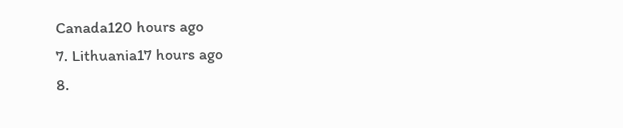Canada120 hours ago
7. Lithuania17 hours ago
8.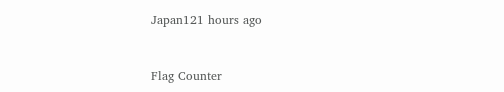Japan121 hours ago


Flag Counter